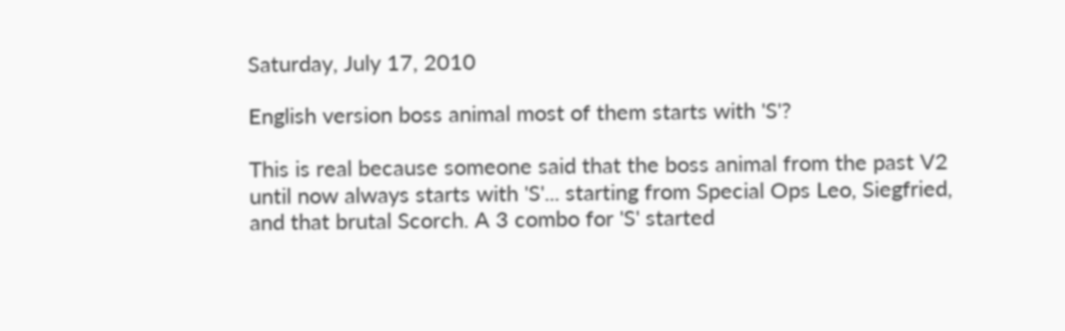Saturday, July 17, 2010

English version boss animal most of them starts with 'S'?

This is real because someone said that the boss animal from the past V2 until now always starts with 'S'... starting from Special Ops Leo, Siegfried, and that brutal Scorch. A 3 combo for 'S' started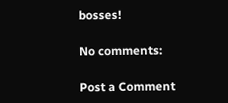bosses!

No comments:

Post a Comment